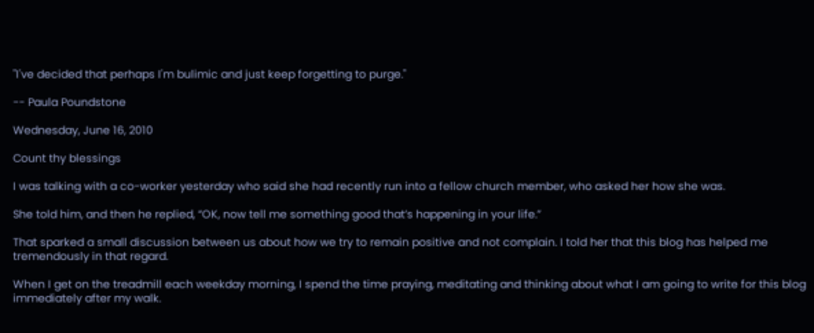"I've decided that perhaps I'm bulimic and just keep forgetting to purge."

-- Paula Poundstone

Wednesday, June 16, 2010

Count thy blessings

I was talking with a co-worker yesterday who said she had recently run into a fellow church member, who asked her how she was.

She told him, and then he replied, “OK, now tell me something good that’s happening in your life.”

That sparked a small discussion between us about how we try to remain positive and not complain. I told her that this blog has helped me tremendously in that regard.

When I get on the treadmill each weekday morning, I spend the time praying, meditating and thinking about what I am going to write for this blog immediately after my walk.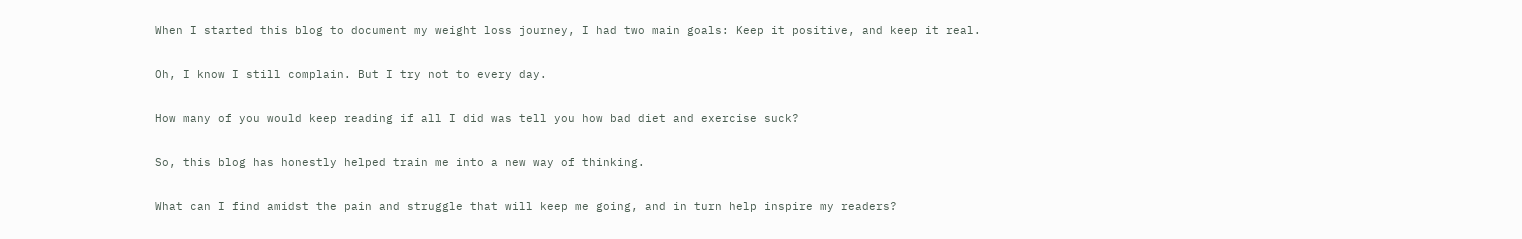When I started this blog to document my weight loss journey, I had two main goals: Keep it positive, and keep it real.

Oh, I know I still complain. But I try not to every day.

How many of you would keep reading if all I did was tell you how bad diet and exercise suck?

So, this blog has honestly helped train me into a new way of thinking.

What can I find amidst the pain and struggle that will keep me going, and in turn help inspire my readers?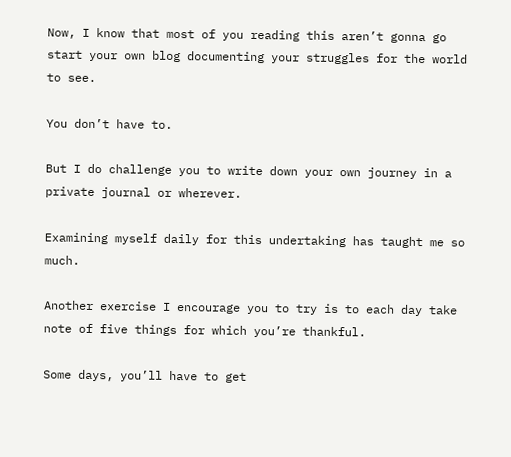Now, I know that most of you reading this aren’t gonna go start your own blog documenting your struggles for the world to see.

You don’t have to.

But I do challenge you to write down your own journey in a private journal or wherever.

Examining myself daily for this undertaking has taught me so much.

Another exercise I encourage you to try is to each day take note of five things for which you’re thankful.

Some days, you’ll have to get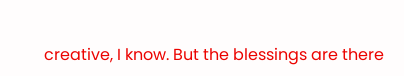creative, I know. But the blessings are there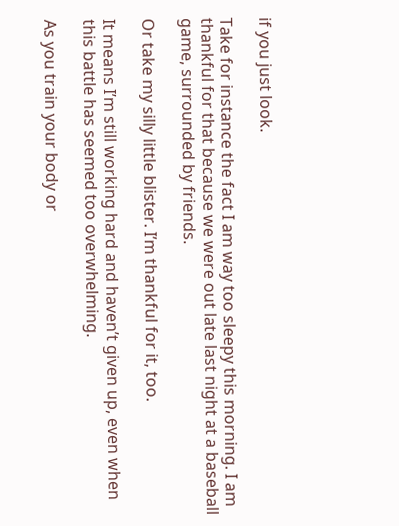if you just look.

Take for instance the fact I am way too sleepy this morning. I am thankful for that because we were out late last night at a baseball game, surrounded by friends.

Or take my silly little blister. I’m thankful for it, too.

It means I’m still working hard and haven’t given up, even when this battle has seemed too overwhelming.

As you train your body or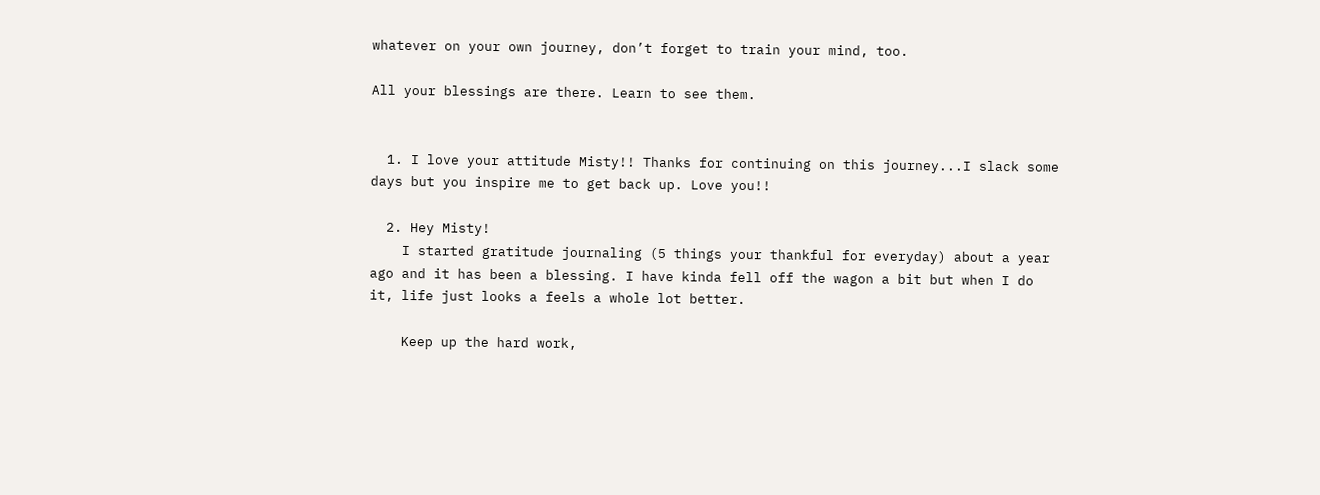whatever on your own journey, don’t forget to train your mind, too.

All your blessings are there. Learn to see them.


  1. I love your attitude Misty!! Thanks for continuing on this journey...I slack some days but you inspire me to get back up. Love you!!

  2. Hey Misty!
    I started gratitude journaling (5 things your thankful for everyday) about a year ago and it has been a blessing. I have kinda fell off the wagon a bit but when I do it, life just looks a feels a whole lot better.

    Keep up the hard work,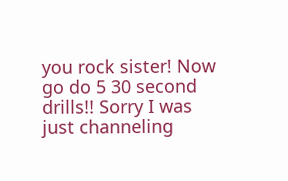you rock sister! Now go do 5 30 second drills!! Sorry I was just channeling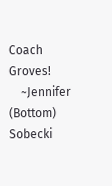Coach Groves!
    ~Jennifer (Bottom) Sobecki